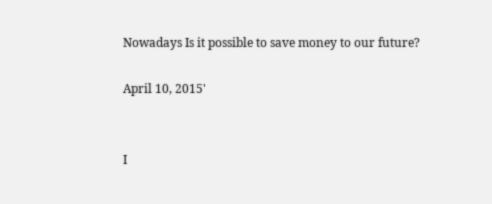Nowadays Is it possible to save money to our future?

April 10, 2015'


I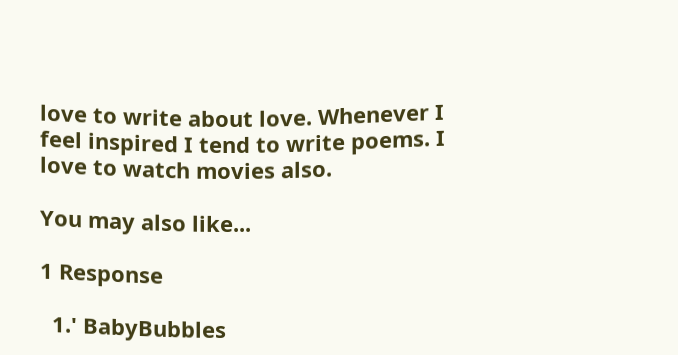love to write about love. Whenever I feel inspired I tend to write poems. I love to watch movies also.

You may also like...

1 Response

  1.' BabyBubbles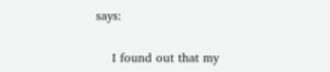says:

    I found out that my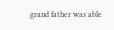grand father was able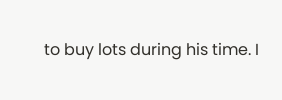to buy lots during his time. I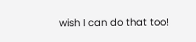wish I can do that too!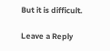But it is difficult.

Leave a Reply